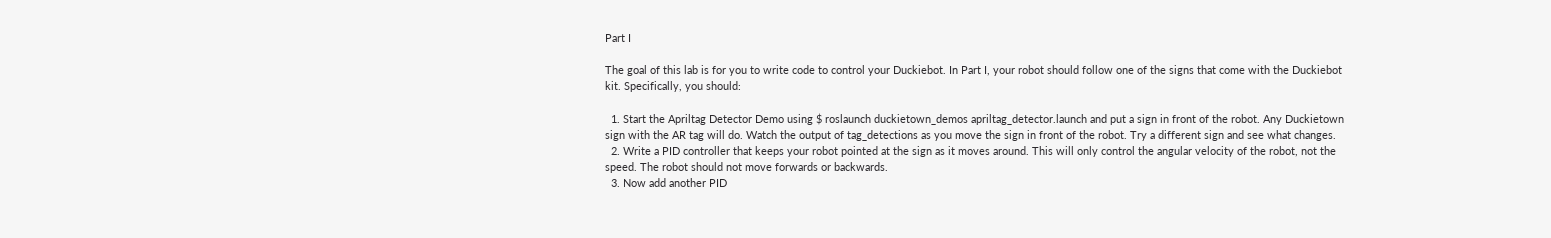Part I

The goal of this lab is for you to write code to control your Duckiebot. In Part I, your robot should follow one of the signs that come with the Duckiebot kit. Specifically, you should:

  1. Start the Apriltag Detector Demo using $ roslaunch duckietown_demos apriltag_detector.launch and put a sign in front of the robot. Any Duckietown sign with the AR tag will do. Watch the output of tag_detections as you move the sign in front of the robot. Try a different sign and see what changes.
  2. Write a PID controller that keeps your robot pointed at the sign as it moves around. This will only control the angular velocity of the robot, not the speed. The robot should not move forwards or backwards.
  3. Now add another PID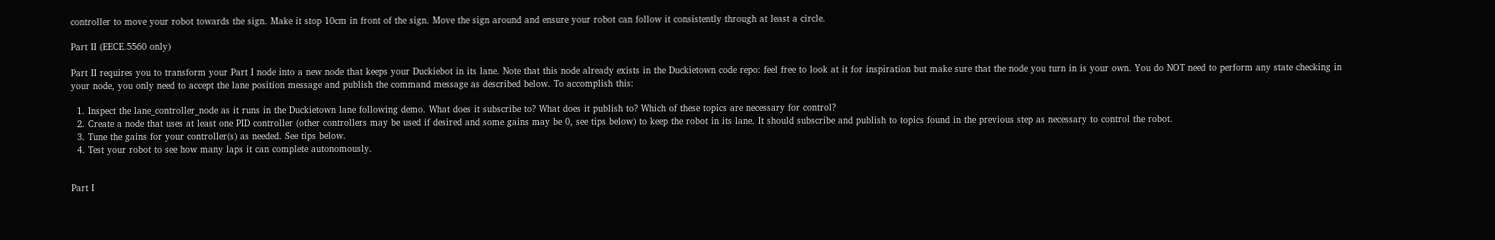controller to move your robot towards the sign. Make it stop 10cm in front of the sign. Move the sign around and ensure your robot can follow it consistently through at least a circle.

Part II (EECE.5560 only)

Part II requires you to transform your Part I node into a new node that keeps your Duckiebot in its lane. Note that this node already exists in the Duckietown code repo: feel free to look at it for inspiration but make sure that the node you turn in is your own. You do NOT need to perform any state checking in your node, you only need to accept the lane position message and publish the command message as described below. To accomplish this:

  1. Inspect the lane_controller_node as it runs in the Duckietown lane following demo. What does it subscribe to? What does it publish to? Which of these topics are necessary for control?
  2. Create a node that uses at least one PID controller (other controllers may be used if desired and some gains may be 0, see tips below) to keep the robot in its lane. It should subscribe and publish to topics found in the previous step as necessary to control the robot.
  3. Tune the gains for your controller(s) as needed. See tips below.
  4. Test your robot to see how many laps it can complete autonomously.


Part I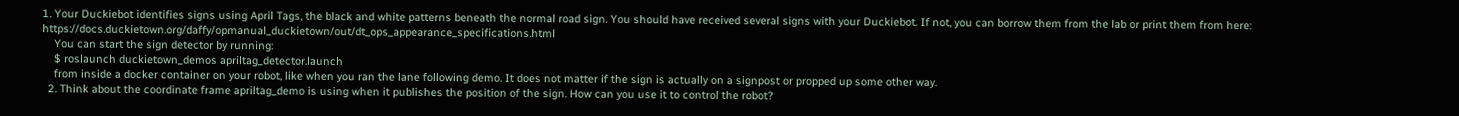1. Your Duckiebot identifies signs using April Tags, the black and white patterns beneath the normal road sign. You should have received several signs with your Duckiebot. If not, you can borrow them from the lab or print them from here: https://docs.duckietown.org/daffy/opmanual_duckietown/out/dt_ops_appearance_specifications.html
    You can start the sign detector by running:
    $ roslaunch duckietown_demos apriltag_detector.launch
    from inside a docker container on your robot, like when you ran the lane following demo. It does not matter if the sign is actually on a signpost or propped up some other way.
  2. Think about the coordinate frame apriltag_demo is using when it publishes the position of the sign. How can you use it to control the robot?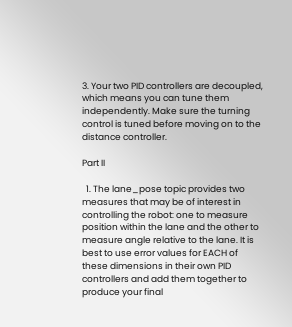3. Your two PID controllers are decoupled, which means you can tune them independently. Make sure the turning control is tuned before moving on to the distance controller.

Part II

  1. The lane_pose topic provides two measures that may be of interest in controlling the robot: one to measure position within the lane and the other to measure angle relative to the lane. It is best to use error values for EACH of these dimensions in their own PID controllers and add them together to produce your final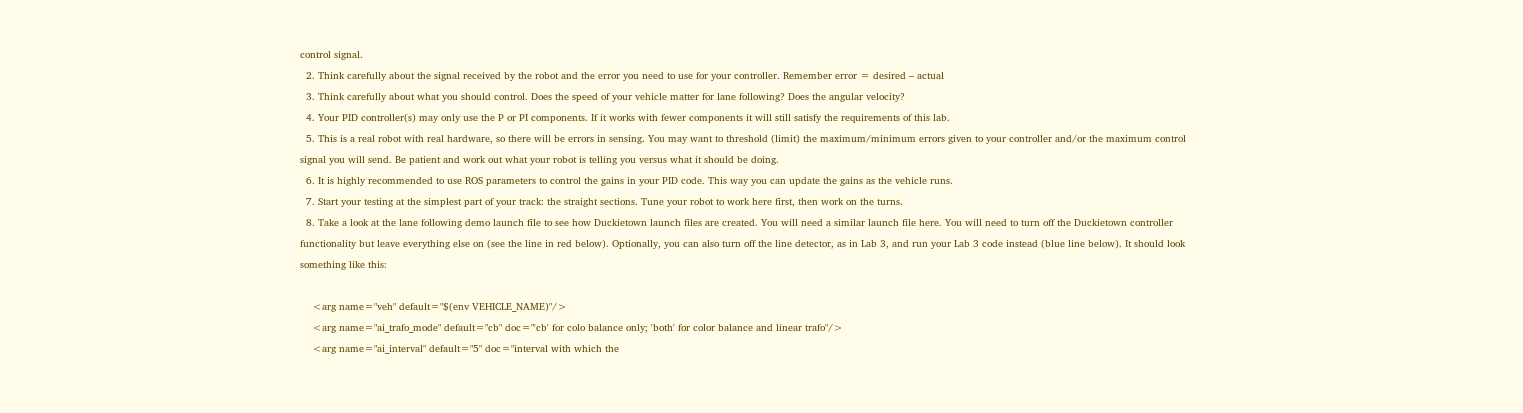control signal.
  2. Think carefully about the signal received by the robot and the error you need to use for your controller. Remember error = desired – actual
  3. Think carefully about what you should control. Does the speed of your vehicle matter for lane following? Does the angular velocity?
  4. Your PID controller(s) may only use the P or PI components. If it works with fewer components it will still satisfy the requirements of this lab.
  5. This is a real robot with real hardware, so there will be errors in sensing. You may want to threshold (limit) the maximum/minimum errors given to your controller and/or the maximum control signal you will send. Be patient and work out what your robot is telling you versus what it should be doing.
  6. It is highly recommended to use ROS parameters to control the gains in your PID code. This way you can update the gains as the vehicle runs.
  7. Start your testing at the simplest part of your track: the straight sections. Tune your robot to work here first, then work on the turns.
  8. Take a look at the lane following demo launch file to see how Duckietown launch files are created. You will need a similar launch file here. You will need to turn off the Duckietown controller functionality but leave everything else on (see the line in red below). Optionally, you can also turn off the line detector, as in Lab 3, and run your Lab 3 code instead (blue line below). It should look something like this:

    <arg name="veh" default="$(env VEHICLE_NAME)"/>
    <arg name="ai_trafo_mode" default="cb" doc="'cb' for colo balance only; 'both' for color balance and linear trafo"/>
    <arg name="ai_interval" default="5" doc="interval with which the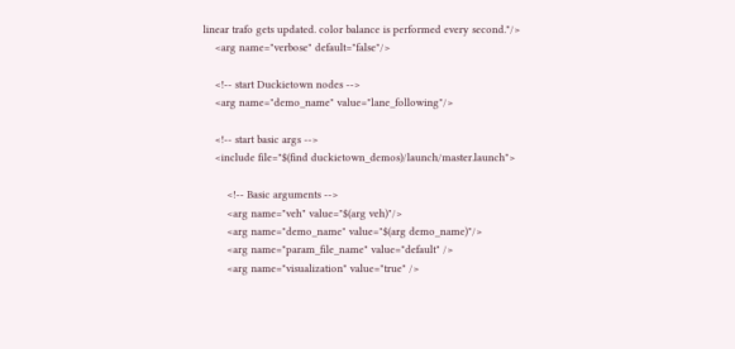linear trafo gets updated. color balance is performed every second."/>
    <arg name="verbose" default="false"/>

    <!-- start Duckietown nodes -->
    <arg name="demo_name" value="lane_following"/>

    <!-- start basic args -->
    <include file="$(find duckietown_demos)/launch/master.launch">

        <!-- Basic arguments -->
        <arg name="veh" value="$(arg veh)"/>
        <arg name="demo_name" value="$(arg demo_name)"/>
        <arg name="param_file_name" value="default" />
        <arg name="visualization" value="true" />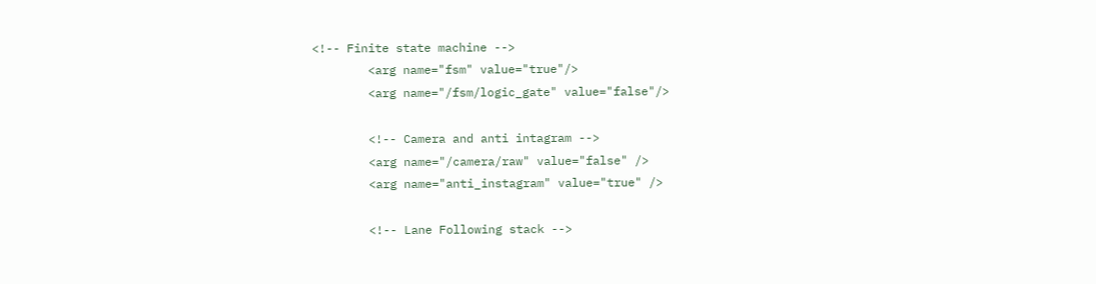<!-- Finite state machine -->
        <arg name="fsm" value="true"/>
        <arg name="/fsm/logic_gate" value="false"/>

        <!-- Camera and anti intagram -->
        <arg name="/camera/raw" value="false" />
        <arg name="anti_instagram" value="true" />

        <!-- Lane Following stack -->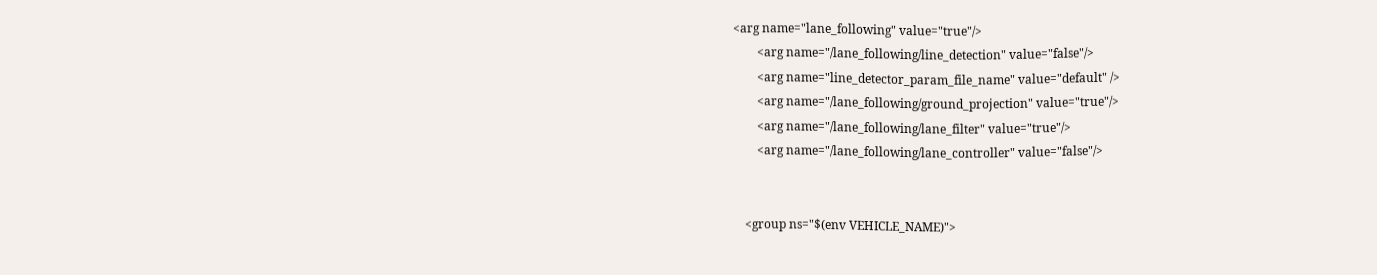<arg name="lane_following" value="true"/>
        <arg name="/lane_following/line_detection" value="false"/>
        <arg name="line_detector_param_file_name" value="default" />
        <arg name="/lane_following/ground_projection" value="true"/>
        <arg name="/lane_following/lane_filter" value="true"/>
        <arg name="/lane_following/lane_controller" value="false"/>


    <group ns="$(env VEHICLE_NAME)">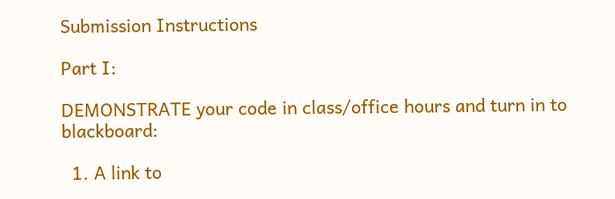Submission Instructions

Part I:

DEMONSTRATE your code in class/office hours and turn in to blackboard:

  1. A link to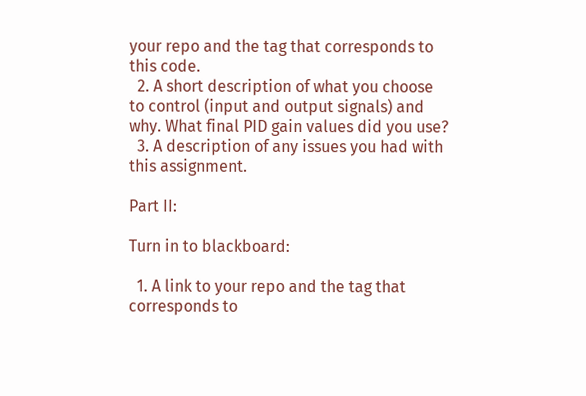your repo and the tag that corresponds to this code.
  2. A short description of what you choose to control (input and output signals) and why. What final PID gain values did you use?
  3. A description of any issues you had with this assignment.

Part II:

Turn in to blackboard:

  1. A link to your repo and the tag that corresponds to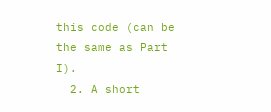this code (can be the same as Part I).
  2. A short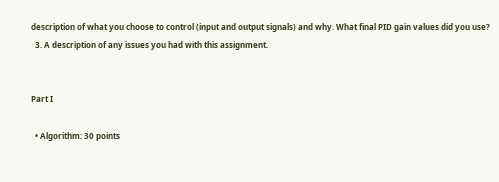description of what you choose to control (input and output signals) and why. What final PID gain values did you use?
  3. A description of any issues you had with this assignment.


Part I

  • Algorithm: 30 points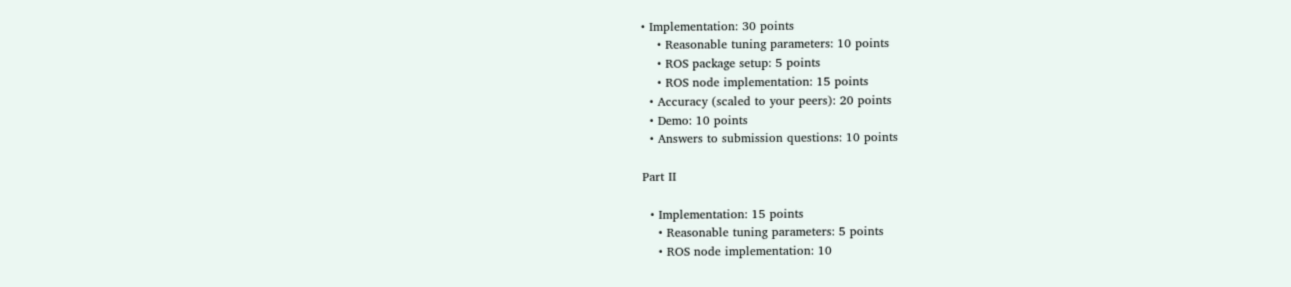• Implementation: 30 points
    • Reasonable tuning parameters: 10 points
    • ROS package setup: 5 points
    • ROS node implementation: 15 points
  • Accuracy (scaled to your peers): 20 points
  • Demo: 10 points
  • Answers to submission questions: 10 points

Part II

  • Implementation: 15 points
    • Reasonable tuning parameters: 5 points
    • ROS node implementation: 10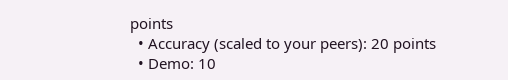points
  • Accuracy (scaled to your peers): 20 points
  • Demo: 10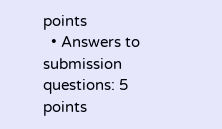points
  • Answers to submission questions: 5 points